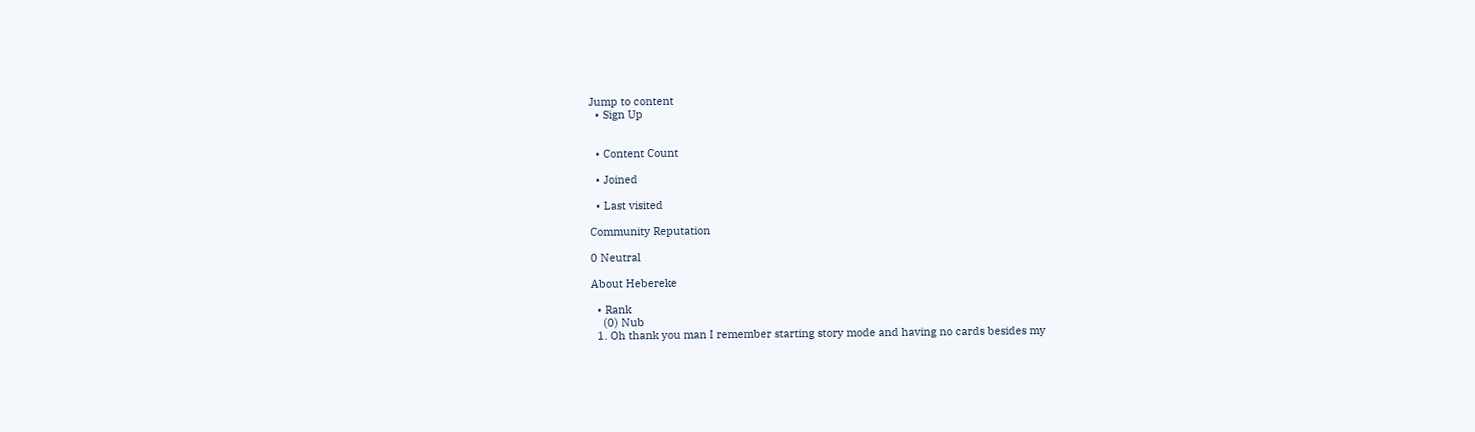Jump to content
  • Sign Up


  • Content Count

  • Joined

  • Last visited

Community Reputation

0 Neutral

About Hebereke

  • Rank
    (0) Nub
  1. Oh thank you man I remember starting story mode and having no cards besides my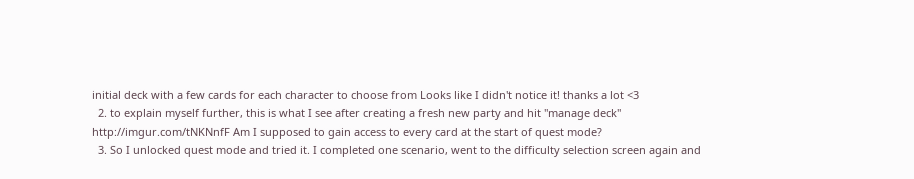initial deck with a few cards for each character to choose from Looks like I didn't notice it! thanks a lot <3
  2. to explain myself further, this is what I see after creating a fresh new party and hit "manage deck" http://imgur.com/tNKNnfF Am I supposed to gain access to every card at the start of quest mode?
  3. So I unlocked quest mode and tried it. I completed one scenario, went to the difficulty selection screen again and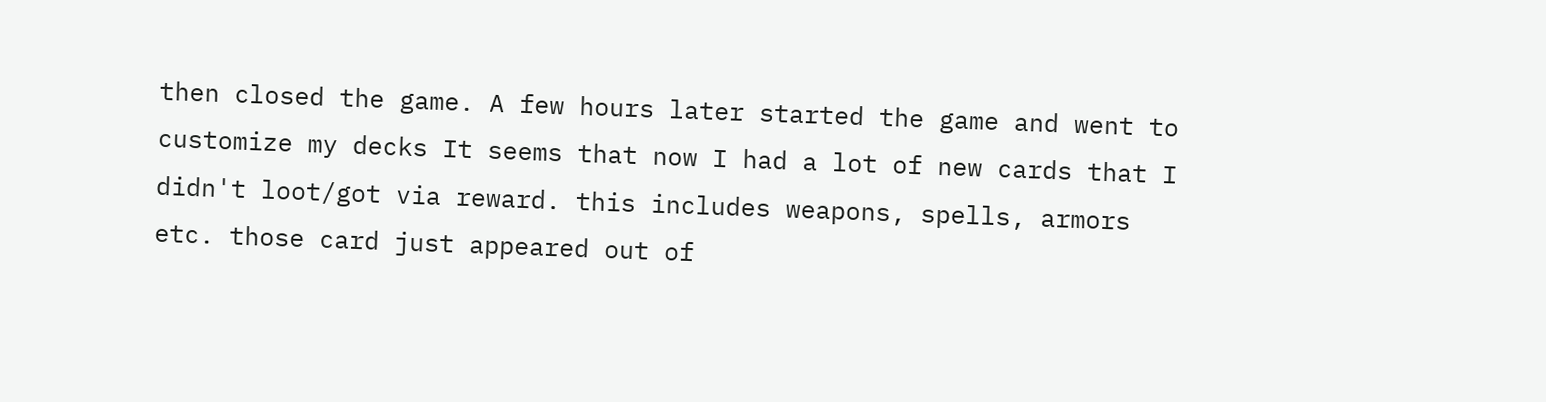then closed the game. A few hours later started the game and went to customize my decks It seems that now I had a lot of new cards that I didn't loot/got via reward. this includes weapons, spells, armors etc. those card just appeared out of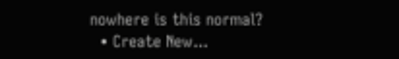nowhere is this normal?
  • Create New...